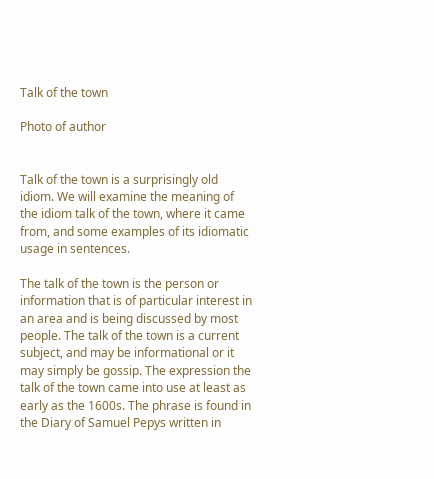Talk of the town

Photo of author


Talk of the town is a surprisingly old idiom. We will examine the meaning of the idiom talk of the town, where it came from, and some examples of its idiomatic usage in sentences.

The talk of the town is the person or information that is of particular interest in an area and is being discussed by most people. The talk of the town is a current subject, and may be informational or it may simply be gossip. The expression the talk of the town came into use at least as early as the 1600s. The phrase is found in the Diary of Samuel Pepys written in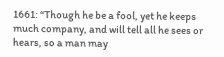1661: “Though he be a fool, yet he keeps much company, and will tell all he sees or hears, so a man may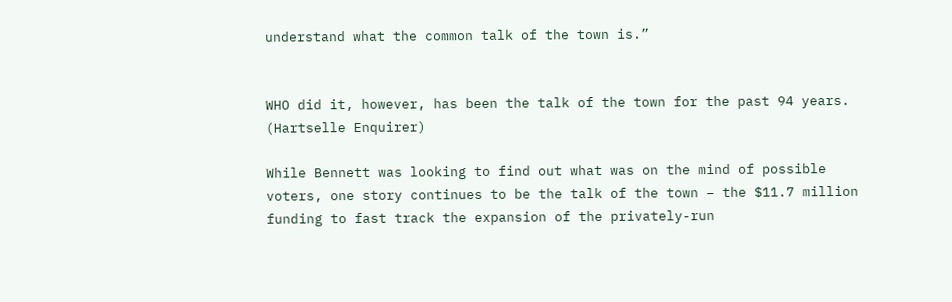understand what the common talk of the town is.”


WHO did it, however, has been the talk of the town for the past 94 years. (Hartselle Enquirer)

While Bennett was looking to find out what was on the mind of possible voters, one story continues to be the talk of the town – the $11.7 million funding to fast track the expansion of the privately-run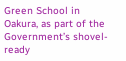Green School in Oakura, as part of the Government’s shovel-ready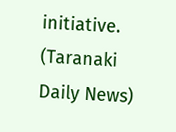initiative. (Taranaki Daily News)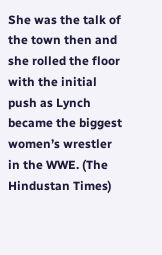She was the talk of the town then and she rolled the floor with the initial push as Lynch became the biggest women’s wrestler in the WWE. (The Hindustan Times)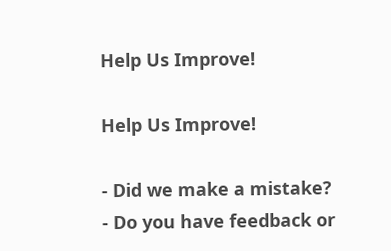Help Us Improve!

Help Us Improve!

- Did we make a mistake?
- Do you have feedback or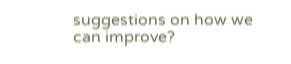suggestions on how we can improve?